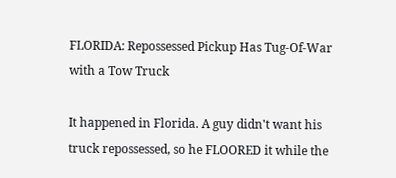FLORIDA: Repossessed Pickup Has Tug-Of-War with a Tow Truck

It happened in Florida. A guy didn't want his truck repossessed, so he FLOORED it while the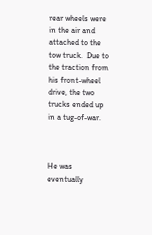rear wheels were in the air and attached to the tow truck.  Due to the traction from his front-wheel drive, the two trucks ended up in a tug-of-war.



He was eventually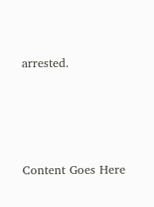arrested.




Content Goes Here